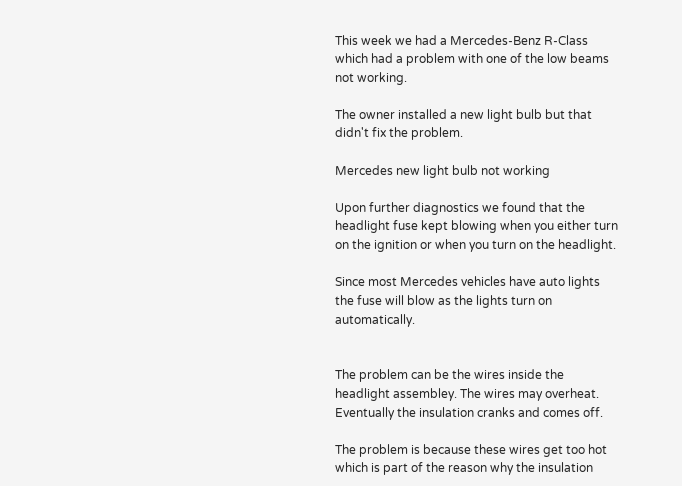This week we had a Mercedes-Benz R-Class which had a problem with one of the low beams not working.

The owner installed a new light bulb but that didn't fix the problem.

Mercedes new light bulb not working

Upon further diagnostics we found that the headlight fuse kept blowing when you either turn on the ignition or when you turn on the headlight.

Since most Mercedes vehicles have auto lights the fuse will blow as the lights turn on automatically.


The problem can be the wires inside the headlight assembley. The wires may overheat. Eventually the insulation cranks and comes off.

The problem is because these wires get too hot which is part of the reason why the insulation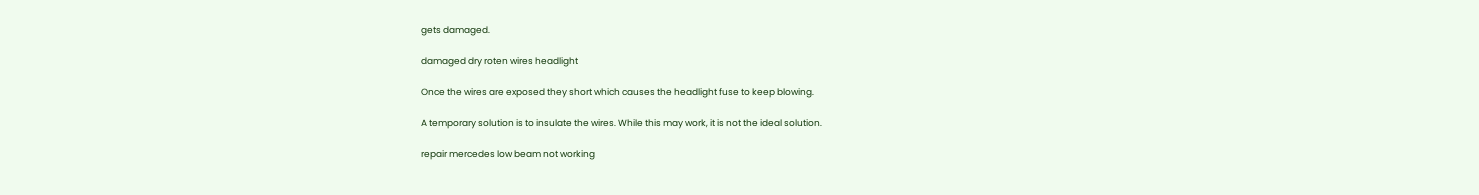gets damaged.

damaged dry roten wires headlight

Once the wires are exposed they short which causes the headlight fuse to keep blowing.

A temporary solution is to insulate the wires. While this may work, it is not the ideal solution.

repair mercedes low beam not working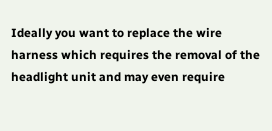Ideally you want to replace the wire harness which requires the removal of the headlight unit and may even require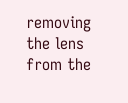removing the lens from the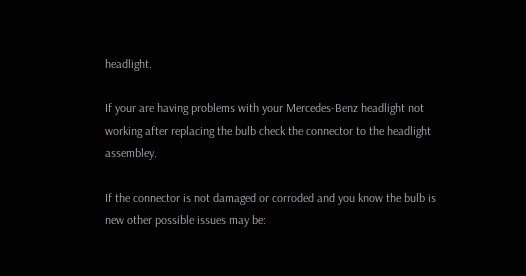headlight.

If your are having problems with your Mercedes-Benz headlight not working after replacing the bulb check the connector to the headlight assembley.

If the connector is not damaged or corroded and you know the bulb is new other possible issues may be: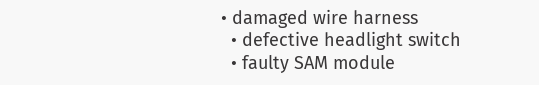• damaged wire harness
  • defective headlight switch
  • faulty SAM module